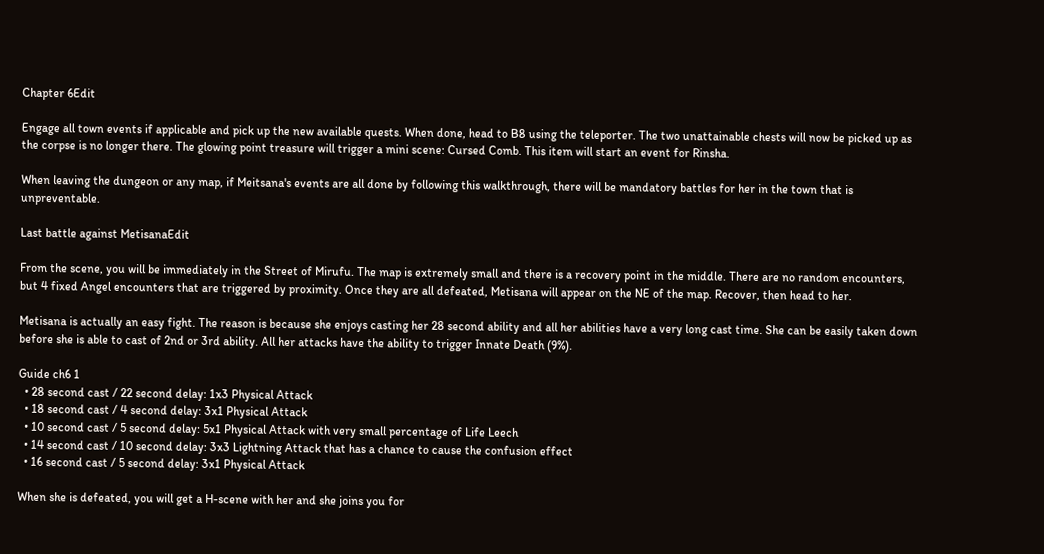Chapter 6Edit

Engage all town events if applicable and pick up the new available quests. When done, head to B8 using the teleporter. The two unattainable chests will now be picked up as the corpse is no longer there. The glowing point treasure will trigger a mini scene: Cursed Comb. This item will start an event for Rinsha.

When leaving the dungeon or any map, if Meitsana's events are all done by following this walkthrough, there will be mandatory battles for her in the town that is unpreventable.

Last battle against MetisanaEdit

From the scene, you will be immediately in the Street of Mirufu. The map is extremely small and there is a recovery point in the middle. There are no random encounters, but 4 fixed Angel encounters that are triggered by proximity. Once they are all defeated, Metisana will appear on the NE of the map. Recover, then head to her.

Metisana is actually an easy fight. The reason is because she enjoys casting her 28 second ability and all her abilities have a very long cast time. She can be easily taken down before she is able to cast of 2nd or 3rd ability. All her attacks have the ability to trigger Innate Death (9%).

Guide ch6 1
  • 28 second cast / 22 second delay: 1x3 Physical Attack
  • 18 second cast / 4 second delay: 3x1 Physical Attack
  • 10 second cast / 5 second delay: 5x1 Physical Attack with very small percentage of Life Leech
  • 14 second cast / 10 second delay: 3x3 Lightning Attack that has a chance to cause the confusion effect
  • 16 second cast / 5 second delay: 3x1 Physical Attack

When she is defeated, you will get a H-scene with her and she joins you for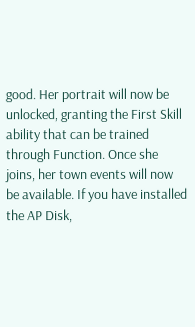good. Her portrait will now be unlocked, granting the First Skill ability that can be trained through Function. Once she joins, her town events will now be available. If you have installed the AP Disk,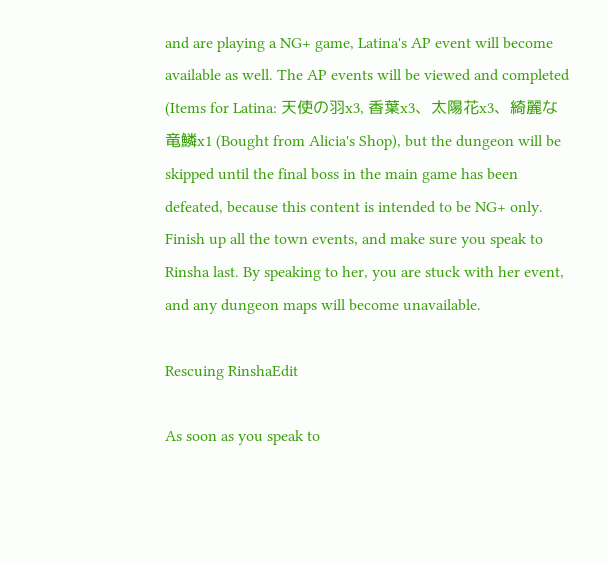and are playing a NG+ game, Latina's AP event will become available as well. The AP events will be viewed and completed (Items for Latina: 天使の羽x3, 香葉x3、太陽花x3、綺麗な竜鱗x1 (Bought from Alicia's Shop), but the dungeon will be skipped until the final boss in the main game has been defeated, because this content is intended to be NG+ only. Finish up all the town events, and make sure you speak to Rinsha last. By speaking to her, you are stuck with her event, and any dungeon maps will become unavailable.

Rescuing RinshaEdit

As soon as you speak to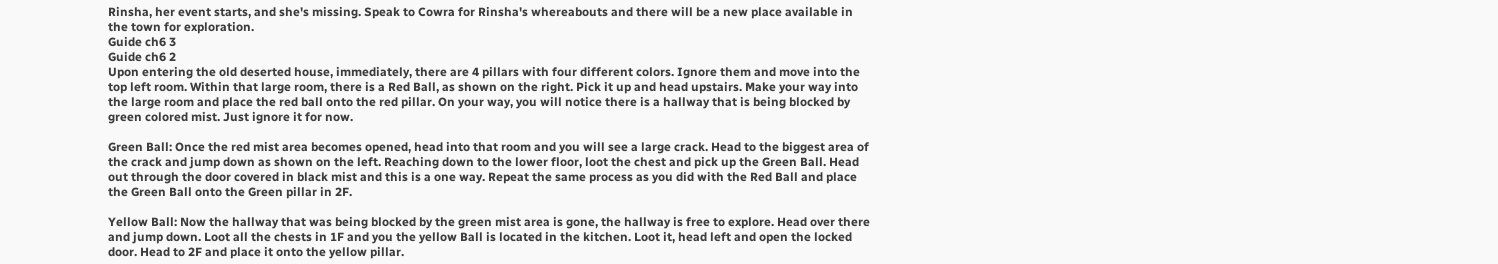Rinsha, her event starts, and she's missing. Speak to Cowra for Rinsha's whereabouts and there will be a new place available in the town for exploration.
Guide ch6 3
Guide ch6 2
Upon entering the old deserted house, immediately, there are 4 pillars with four different colors. Ignore them and move into the top left room. Within that large room, there is a Red Ball, as shown on the right. Pick it up and head upstairs. Make your way into the large room and place the red ball onto the red pillar. On your way, you will notice there is a hallway that is being blocked by green colored mist. Just ignore it for now.

Green Ball: Once the red mist area becomes opened, head into that room and you will see a large crack. Head to the biggest area of the crack and jump down as shown on the left. Reaching down to the lower floor, loot the chest and pick up the Green Ball. Head out through the door covered in black mist and this is a one way. Repeat the same process as you did with the Red Ball and place the Green Ball onto the Green pillar in 2F.

Yellow Ball: Now the hallway that was being blocked by the green mist area is gone, the hallway is free to explore. Head over there and jump down. Loot all the chests in 1F and you the yellow Ball is located in the kitchen. Loot it, head left and open the locked door. Head to 2F and place it onto the yellow pillar.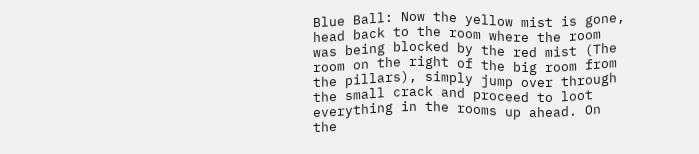Blue Ball: Now the yellow mist is gone, head back to the room where the room was being blocked by the red mist (The room on the right of the big room from the pillars), simply jump over through the small crack and proceed to loot everything in the rooms up ahead. On the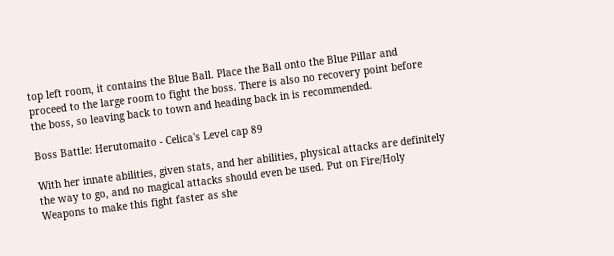top left room, it contains the Blue Ball. Place the Ball onto the Blue Pillar and proceed to the large room to fight the boss. There is also no recovery point before the boss, so leaving back to town and heading back in is recommended.

Boss Battle: Herutomaito - Celica's Level cap 89

With her innate abilities, given stats, and her abilities, physical attacks are definitely the way to go, and no magical attacks should even be used. Put on Fire/Holy Weapons to make this fight faster as she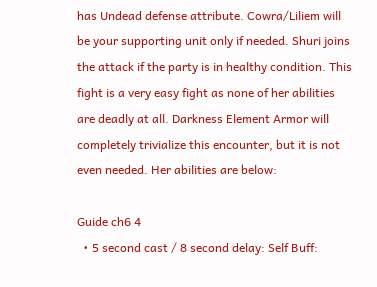has Undead defense attribute. Cowra/Liliem will be your supporting unit only if needed. Shuri joins the attack if the party is in healthy condition. This fight is a very easy fight as none of her abilities are deadly at all. Darkness Element Armor will completely trivialize this encounter, but it is not even needed. Her abilities are below:

Guide ch6 4
  • 5 second cast / 8 second delay: Self Buff: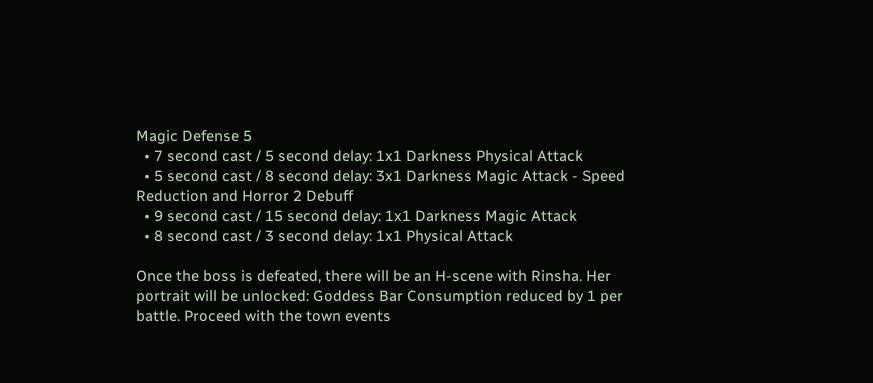Magic Defense 5
  • 7 second cast / 5 second delay: 1x1 Darkness Physical Attack
  • 5 second cast / 8 second delay: 3x1 Darkness Magic Attack - Speed Reduction and Horror 2 Debuff
  • 9 second cast / 15 second delay: 1x1 Darkness Magic Attack
  • 8 second cast / 3 second delay: 1x1 Physical Attack

Once the boss is defeated, there will be an H-scene with Rinsha. Her portrait will be unlocked: Goddess Bar Consumption reduced by 1 per battle. Proceed with the town events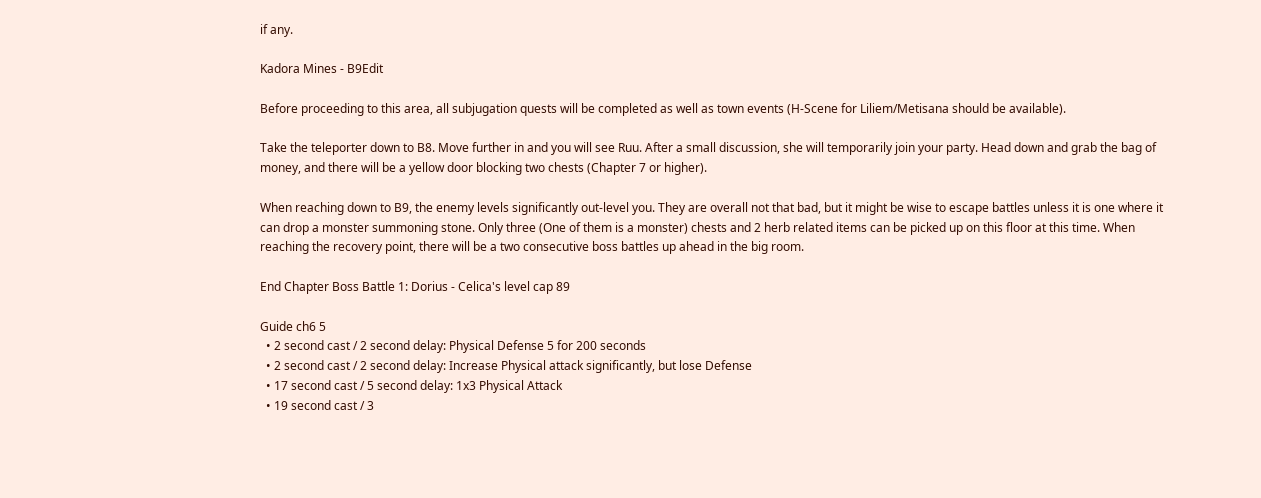if any.

Kadora Mines - B9Edit

Before proceeding to this area, all subjugation quests will be completed as well as town events (H-Scene for Liliem/Metisana should be available).

Take the teleporter down to B8. Move further in and you will see Ruu. After a small discussion, she will temporarily join your party. Head down and grab the bag of money, and there will be a yellow door blocking two chests (Chapter 7 or higher).

When reaching down to B9, the enemy levels significantly out-level you. They are overall not that bad, but it might be wise to escape battles unless it is one where it can drop a monster summoning stone. Only three (One of them is a monster) chests and 2 herb related items can be picked up on this floor at this time. When reaching the recovery point, there will be a two consecutive boss battles up ahead in the big room.

End Chapter Boss Battle 1: Dorius - Celica's level cap 89

Guide ch6 5
  • 2 second cast / 2 second delay: Physical Defense 5 for 200 seconds
  • 2 second cast / 2 second delay: Increase Physical attack significantly, but lose Defense
  • 17 second cast / 5 second delay: 1x3 Physical Attack
  • 19 second cast / 3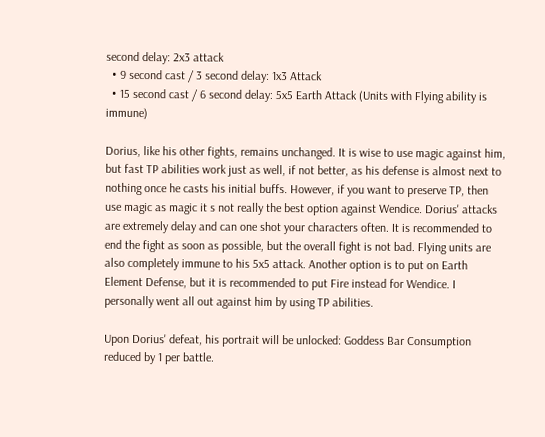second delay: 2x3 attack
  • 9 second cast / 3 second delay: 1x3 Attack
  • 15 second cast / 6 second delay: 5x5 Earth Attack (Units with Flying ability is immune)

Dorius, like his other fights, remains unchanged. It is wise to use magic against him, but fast TP abilities work just as well, if not better, as his defense is almost next to nothing once he casts his initial buffs. However, if you want to preserve TP, then use magic as magic it s not really the best option against Wendice. Dorius' attacks are extremely delay and can one shot your characters often. It is recommended to end the fight as soon as possible, but the overall fight is not bad. Flying units are also completely immune to his 5x5 attack. Another option is to put on Earth Element Defense, but it is recommended to put Fire instead for Wendice. I personally went all out against him by using TP abilities.

Upon Dorius' defeat, his portrait will be unlocked: Goddess Bar Consumption reduced by 1 per battle.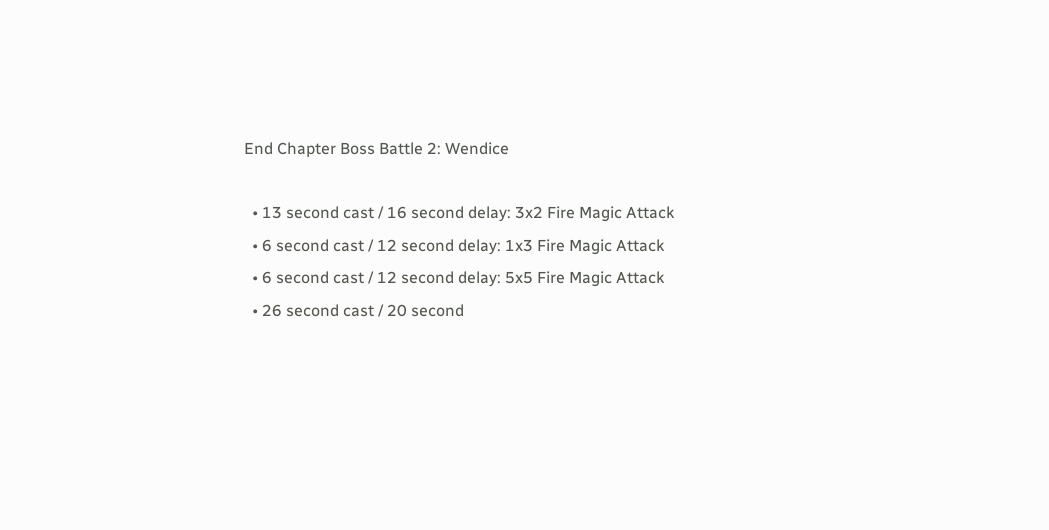End Chapter Boss Battle 2: Wendice

  • 13 second cast / 16 second delay: 3x2 Fire Magic Attack
  • 6 second cast / 12 second delay: 1x3 Fire Magic Attack
  • 6 second cast / 12 second delay: 5x5 Fire Magic Attack
  • 26 second cast / 20 second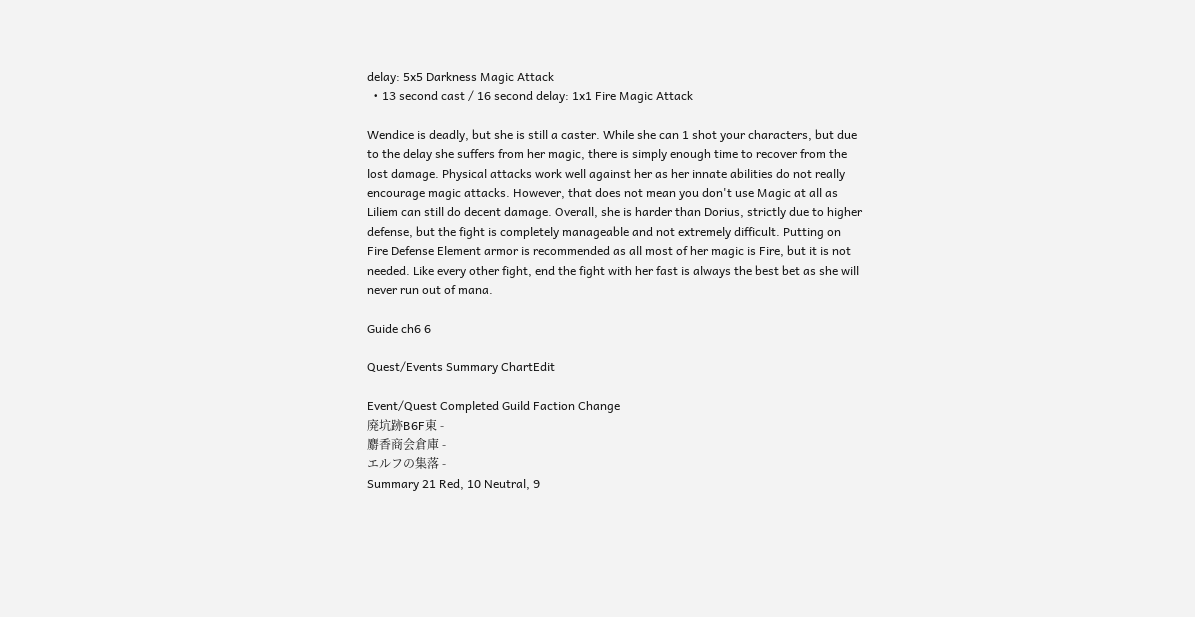delay: 5x5 Darkness Magic Attack
  • 13 second cast / 16 second delay: 1x1 Fire Magic Attack

Wendice is deadly, but she is still a caster. While she can 1 shot your characters, but due to the delay she suffers from her magic, there is simply enough time to recover from the lost damage. Physical attacks work well against her as her innate abilities do not really encourage magic attacks. However, that does not mean you don't use Magic at all as Liliem can still do decent damage. Overall, she is harder than Dorius, strictly due to higher defense, but the fight is completely manageable and not extremely difficult. Putting on Fire Defense Element armor is recommended as all most of her magic is Fire, but it is not needed. Like every other fight, end the fight with her fast is always the best bet as she will never run out of mana.

Guide ch6 6

Quest/Events Summary ChartEdit

Event/Quest Completed Guild Faction Change
廃坑跡B6F東 -
麝香商会倉庫 -
エルフの集落 -
Summary 21 Red, 10 Neutral, 9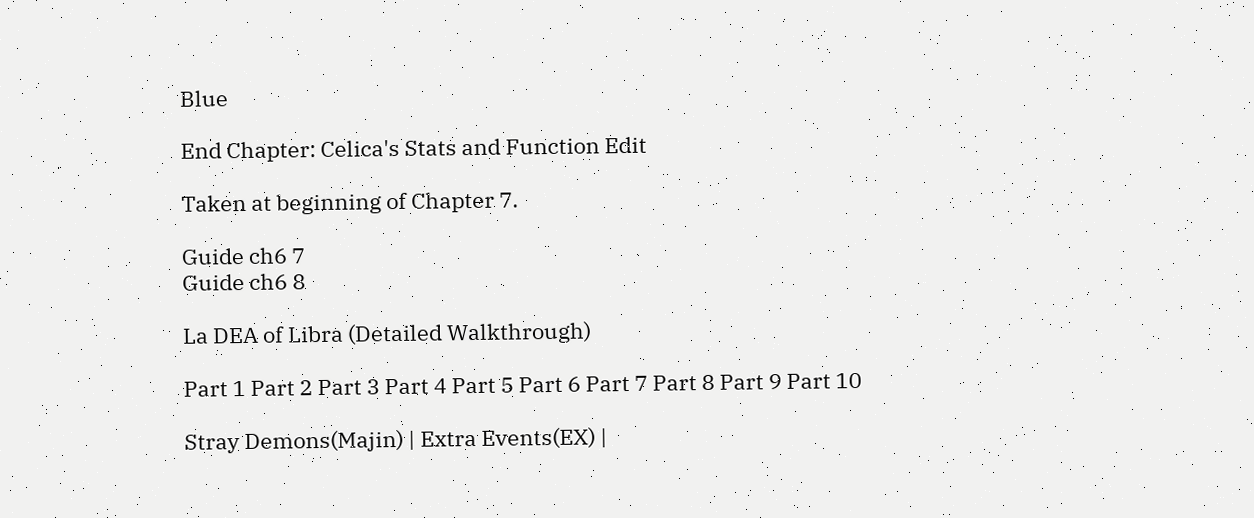Blue

End Chapter: Celica's Stats and Function Edit

Taken at beginning of Chapter 7.

Guide ch6 7
Guide ch6 8

La DEA of Libra (Detailed Walkthrough)

Part 1 Part 2 Part 3 Part 4 Part 5 Part 6 Part 7 Part 8 Part 9 Part 10

Stray Demons(Majin) | Extra Events(EX) |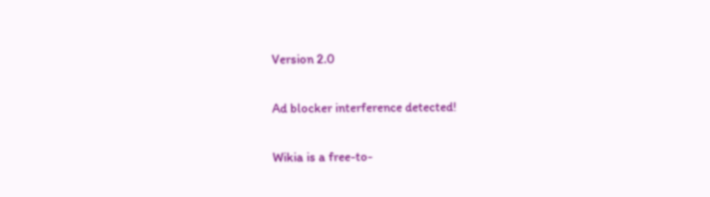Version 2.0

Ad blocker interference detected!

Wikia is a free-to-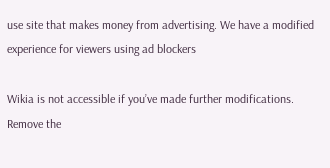use site that makes money from advertising. We have a modified experience for viewers using ad blockers

Wikia is not accessible if you’ve made further modifications. Remove the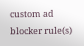custom ad blocker rule(s)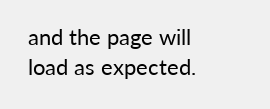and the page will load as expected.